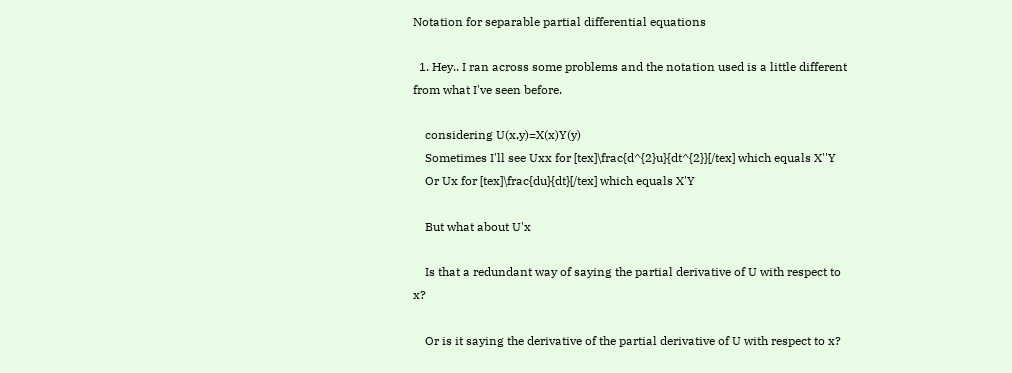Notation for separable partial differential equations

  1. Hey.. I ran across some problems and the notation used is a little different from what I've seen before.

    considering U(x,y)=X(x)Y(y)
    Sometimes I'll see Uxx for [tex]\frac{d^{2}u}{dt^{2}}[/tex] which equals X''Y
    Or Ux for [tex]\frac{du}{dt}[/tex] which equals X'Y

    But what about U'x

    Is that a redundant way of saying the partial derivative of U with respect to x?

    Or is it saying the derivative of the partial derivative of U with respect to x?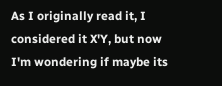As I originally read it, I considered it X'Y, but now I'm wondering if maybe its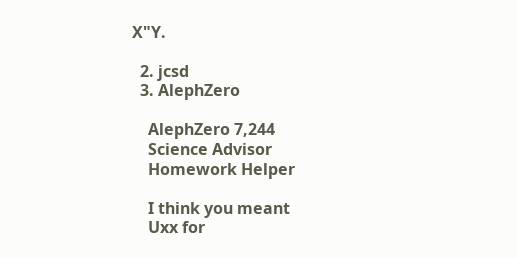X"Y.

  2. jcsd
  3. AlephZero

    AlephZero 7,244
    Science Advisor
    Homework Helper

    I think you meant
    Uxx for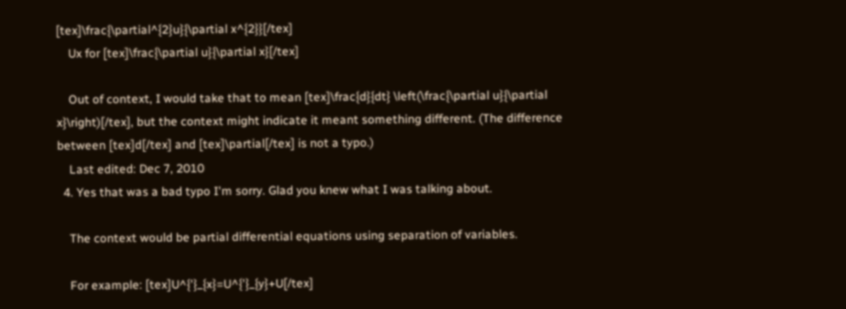[tex]\frac{\partial^{2}u}{\partial x^{2}}[/tex]
    Ux for [tex]\frac{\partial u}{\partial x}[/tex]

    Out of context, I would take that to mean [tex]\frac{d}{dt} \left(\frac{\partial u}{\partial x}\right)[/tex], but the context might indicate it meant something different. (The difference between [tex]d[/tex] and [tex]\partial[/tex] is not a typo.)
    Last edited: Dec 7, 2010
  4. Yes that was a bad typo I'm sorry. Glad you knew what I was talking about.

    The context would be partial differential equations using separation of variables.

    For example: [tex]U^{'}_{x}=U^{'}_{y}+U[/tex]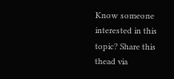Know someone interested in this topic? Share this thead via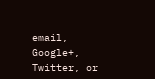email, Google+, Twitter, or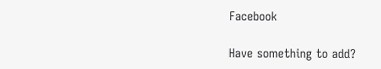Facebook

Have something to add?